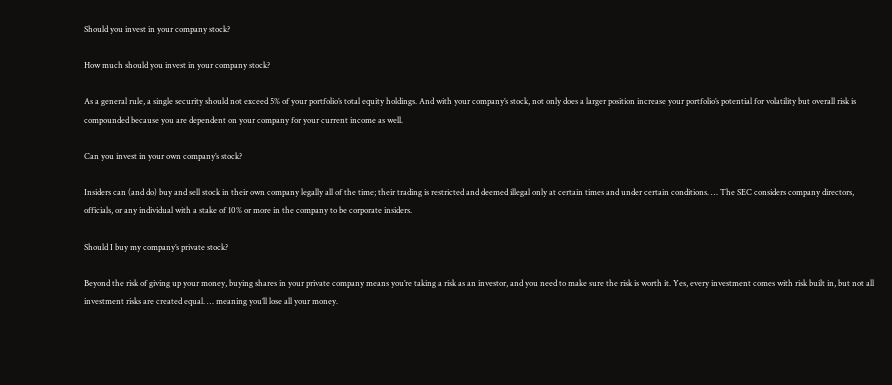Should you invest in your company stock?

How much should you invest in your company stock?

As a general rule, a single security should not exceed 5% of your portfolio’s total equity holdings. And with your company’s stock, not only does a larger position increase your portfolio’s potential for volatility but overall risk is compounded because you are dependent on your company for your current income as well.

Can you invest in your own company’s stock?

Insiders can (and do) buy and sell stock in their own company legally all of the time; their trading is restricted and deemed illegal only at certain times and under certain conditions. … The SEC considers company directors, officials, or any individual with a stake of 10% or more in the company to be corporate insiders.

Should I buy my company’s private stock?

Beyond the risk of giving up your money, buying shares in your private company means you’re taking a risk as an investor, and you need to make sure the risk is worth it. Yes, every investment comes with risk built in, but not all investment risks are created equal. … meaning you’ll lose all your money.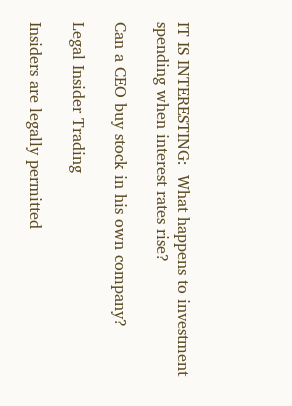IT IS INTERESTING:  What happens to investment spending when interest rates rise?

Can a CEO buy stock in his own company?

Legal Insider Trading

Insiders are legally permitted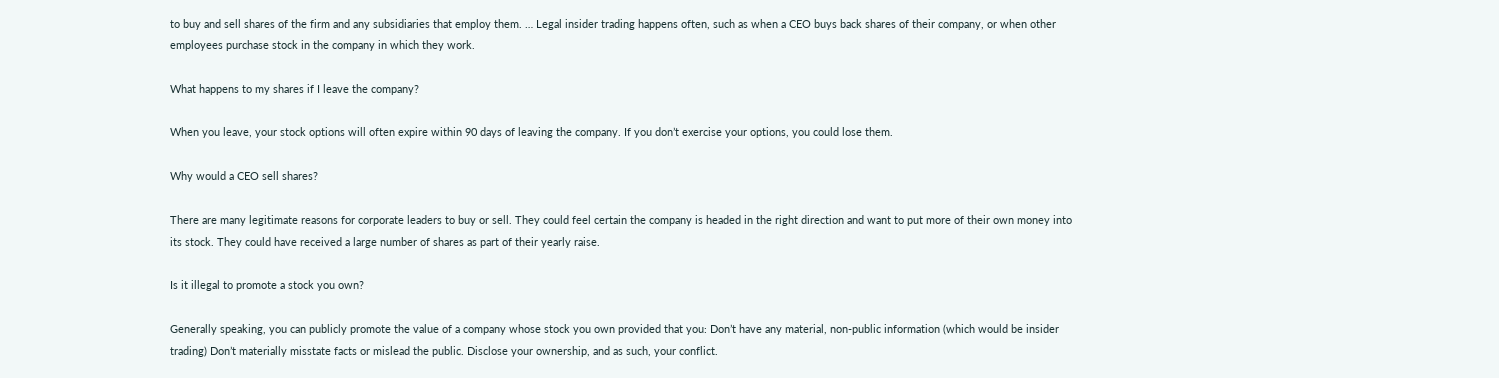to buy and sell shares of the firm and any subsidiaries that employ them. … Legal insider trading happens often, such as when a CEO buys back shares of their company, or when other employees purchase stock in the company in which they work.

What happens to my shares if I leave the company?

When you leave, your stock options will often expire within 90 days of leaving the company. If you don’t exercise your options, you could lose them.

Why would a CEO sell shares?

There are many legitimate reasons for corporate leaders to buy or sell. They could feel certain the company is headed in the right direction and want to put more of their own money into its stock. They could have received a large number of shares as part of their yearly raise.

Is it illegal to promote a stock you own?

Generally speaking, you can publicly promote the value of a company whose stock you own provided that you: Don’t have any material, non-public information (which would be insider trading) Don’t materially misstate facts or mislead the public. Disclose your ownership, and as such, your conflict.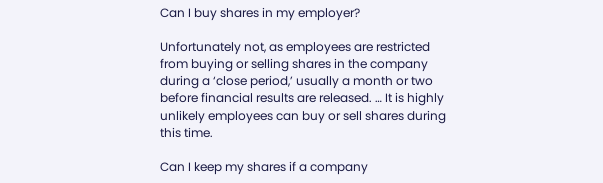Can I buy shares in my employer?

Unfortunately not, as employees are restricted from buying or selling shares in the company during a ‘close period,’ usually a month or two before financial results are released. … It is highly unlikely employees can buy or sell shares during this time.

Can I keep my shares if a company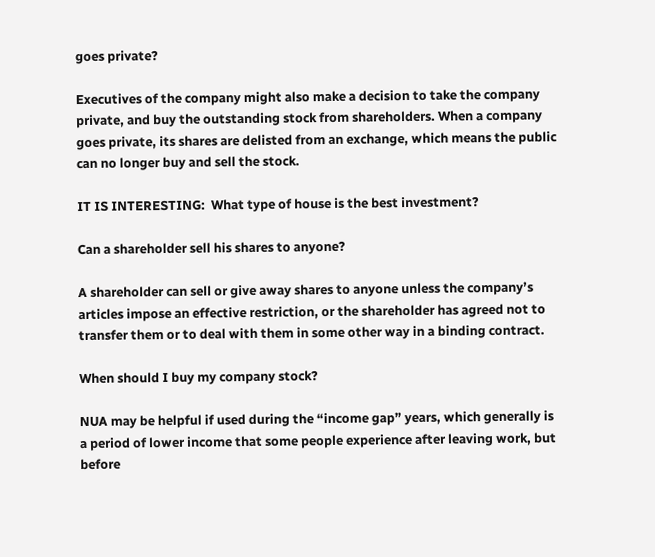goes private?

Executives of the company might also make a decision to take the company private, and buy the outstanding stock from shareholders. When a company goes private, its shares are delisted from an exchange, which means the public can no longer buy and sell the stock.

IT IS INTERESTING:  What type of house is the best investment?

Can a shareholder sell his shares to anyone?

A shareholder can sell or give away shares to anyone unless the company’s articles impose an effective restriction, or the shareholder has agreed not to transfer them or to deal with them in some other way in a binding contract.

When should I buy my company stock?

NUA may be helpful if used during the “income gap” years, which generally is a period of lower income that some people experience after leaving work, but before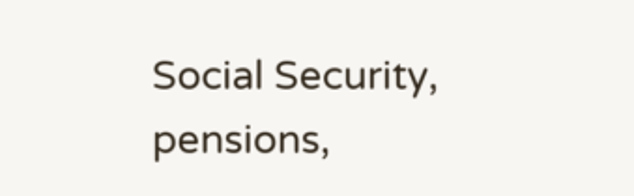Social Security, pensions,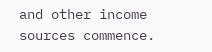and other income sources commence.